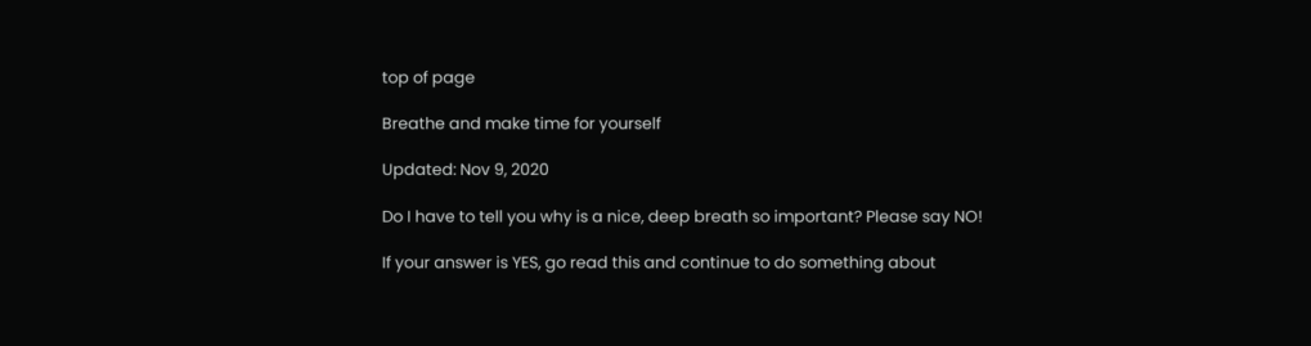top of page

Breathe and make time for yourself

Updated: Nov 9, 2020

Do I have to tell you why is a nice, deep breath so important? Please say NO!

If your answer is YES, go read this and continue to do something about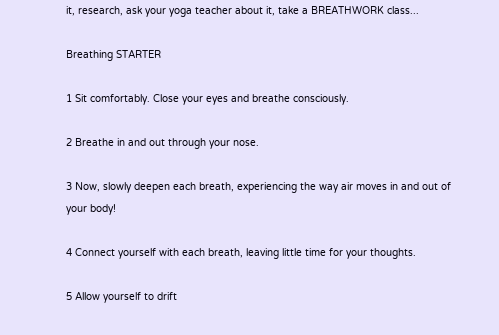it, research, ask your yoga teacher about it, take a BREATHWORK class...

Breathing STARTER

1 Sit comfortably. Close your eyes and breathe consciously.

2 Breathe in and out through your nose.

3 Now, slowly deepen each breath, experiencing the way air moves in and out of your body!

4 Connect yourself with each breath, leaving little time for your thoughts.

5 Allow yourself to drift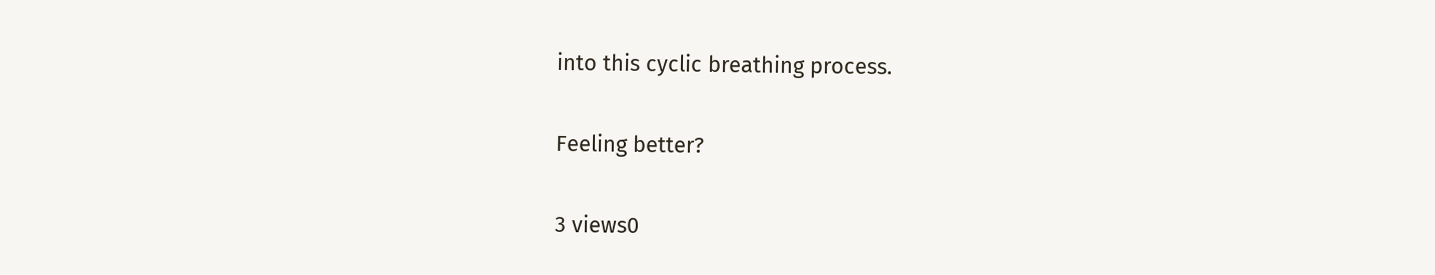into this cyclic breathing process.

Feeling better?

3 views0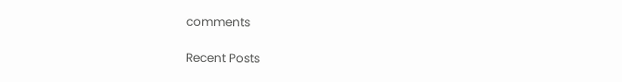comments

Recent Posts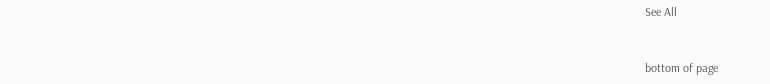See All


bottom of page